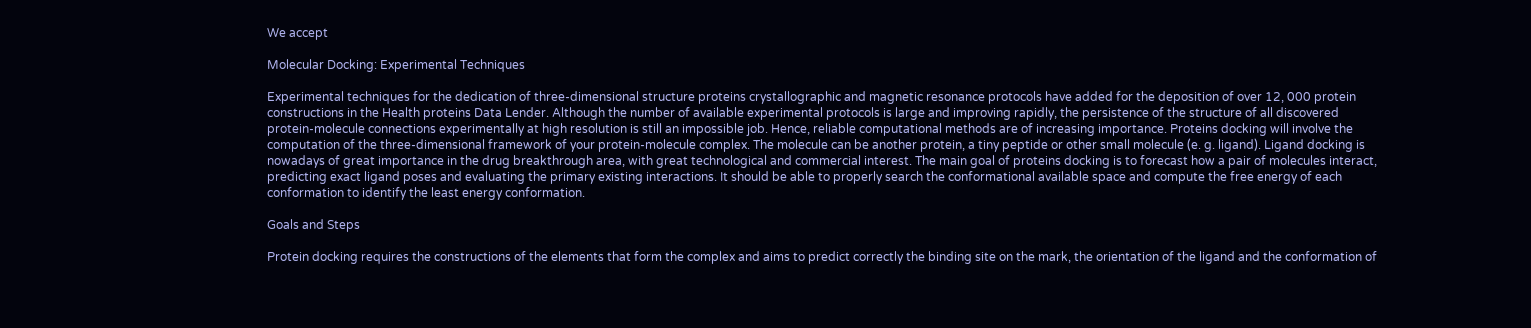We accept

Molecular Docking: Experimental Techniques

Experimental techniques for the dedication of three-dimensional structure proteins crystallographic and magnetic resonance protocols have added for the deposition of over 12, 000 protein constructions in the Health proteins Data Lender. Although the number of available experimental protocols is large and improving rapidly, the persistence of the structure of all discovered protein-molecule connections experimentally at high resolution is still an impossible job. Hence, reliable computational methods are of increasing importance. Proteins docking will involve the computation of the three-dimensional framework of your protein-molecule complex. The molecule can be another protein, a tiny peptide or other small molecule (e. g. ligand). Ligand docking is nowadays of great importance in the drug breakthrough area, with great technological and commercial interest. The main goal of proteins docking is to forecast how a pair of molecules interact, predicting exact ligand poses and evaluating the primary existing interactions. It should be able to properly search the conformational available space and compute the free energy of each conformation to identify the least energy conformation.

Goals and Steps

Protein docking requires the constructions of the elements that form the complex and aims to predict correctly the binding site on the mark, the orientation of the ligand and the conformation of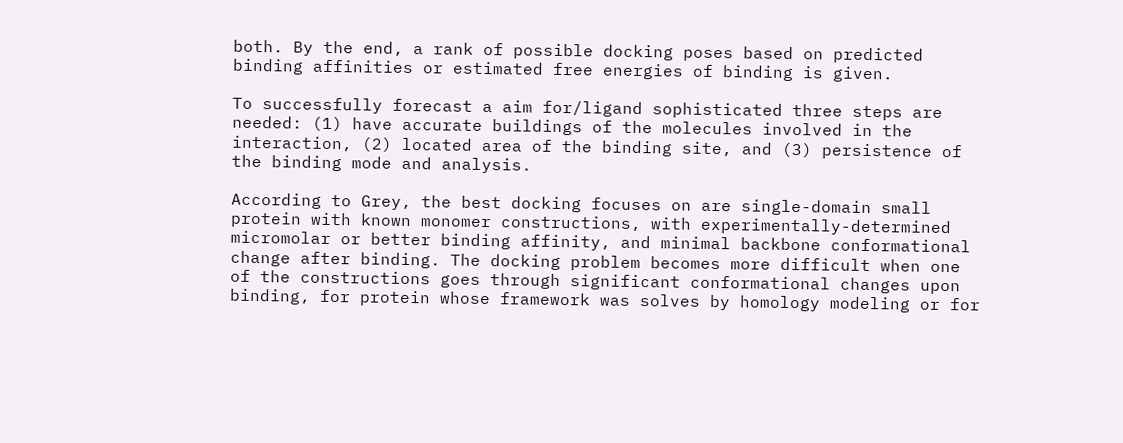both. By the end, a rank of possible docking poses based on predicted binding affinities or estimated free energies of binding is given.

To successfully forecast a aim for/ligand sophisticated three steps are needed: (1) have accurate buildings of the molecules involved in the interaction, (2) located area of the binding site, and (3) persistence of the binding mode and analysis.

According to Grey, the best docking focuses on are single-domain small protein with known monomer constructions, with experimentally-determined micromolar or better binding affinity, and minimal backbone conformational change after binding. The docking problem becomes more difficult when one of the constructions goes through significant conformational changes upon binding, for protein whose framework was solves by homology modeling or for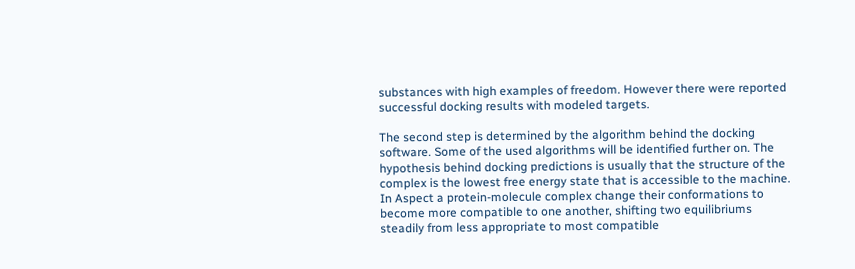substances with high examples of freedom. However there were reported successful docking results with modeled targets.

The second step is determined by the algorithm behind the docking software. Some of the used algorithms will be identified further on. The hypothesis behind docking predictions is usually that the structure of the complex is the lowest free energy state that is accessible to the machine. In Aspect a protein-molecule complex change their conformations to become more compatible to one another, shifting two equilibriums steadily from less appropriate to most compatible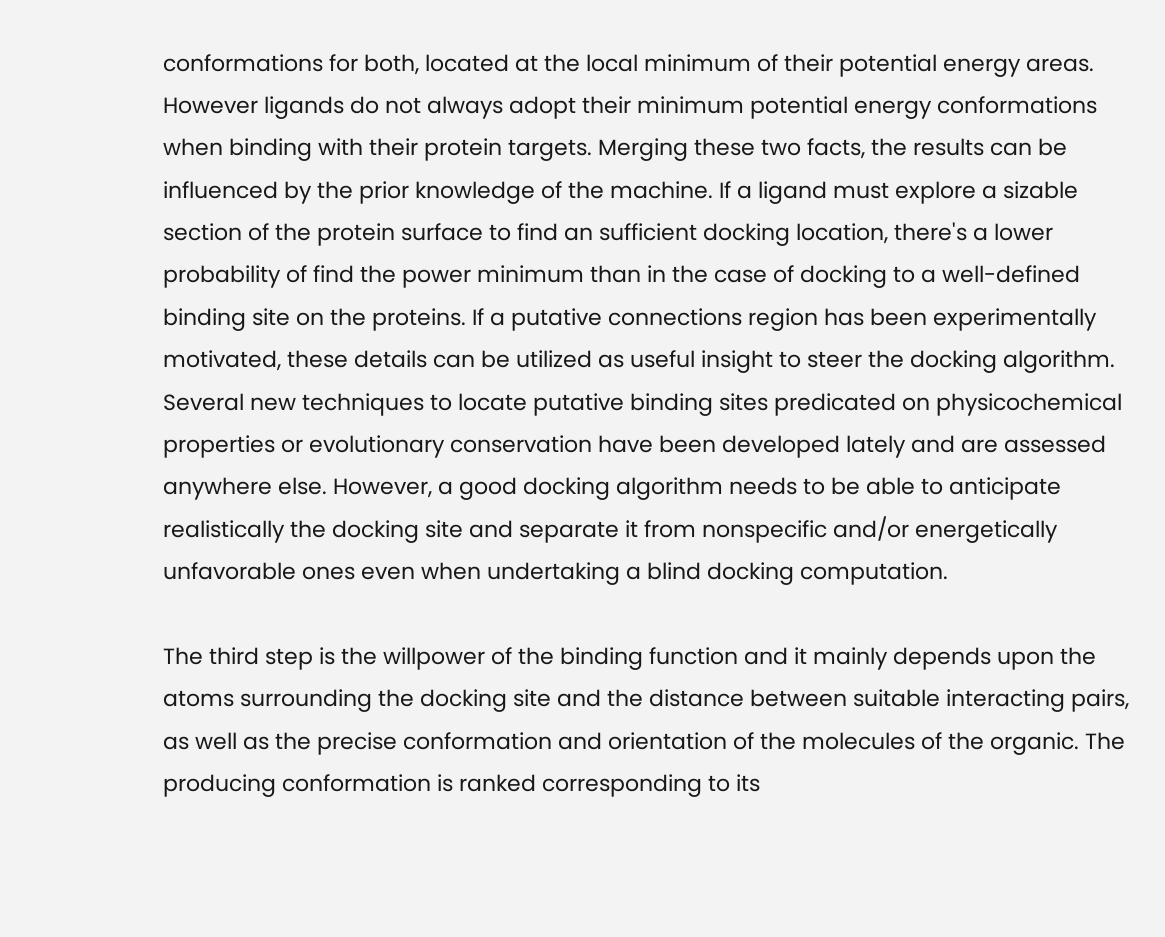conformations for both, located at the local minimum of their potential energy areas. However ligands do not always adopt their minimum potential energy conformations when binding with their protein targets. Merging these two facts, the results can be influenced by the prior knowledge of the machine. If a ligand must explore a sizable section of the protein surface to find an sufficient docking location, there's a lower probability of find the power minimum than in the case of docking to a well-defined binding site on the proteins. If a putative connections region has been experimentally motivated, these details can be utilized as useful insight to steer the docking algorithm. Several new techniques to locate putative binding sites predicated on physicochemical properties or evolutionary conservation have been developed lately and are assessed anywhere else. However, a good docking algorithm needs to be able to anticipate realistically the docking site and separate it from nonspecific and/or energetically unfavorable ones even when undertaking a blind docking computation.

The third step is the willpower of the binding function and it mainly depends upon the atoms surrounding the docking site and the distance between suitable interacting pairs, as well as the precise conformation and orientation of the molecules of the organic. The producing conformation is ranked corresponding to its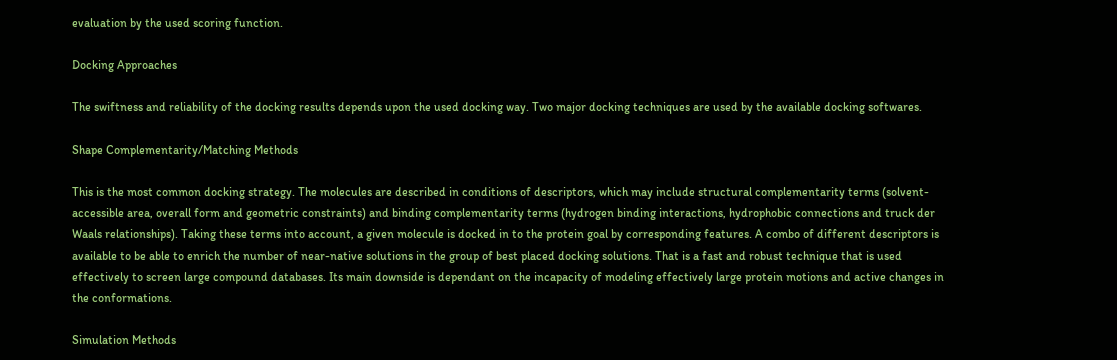evaluation by the used scoring function.

Docking Approaches

The swiftness and reliability of the docking results depends upon the used docking way. Two major docking techniques are used by the available docking softwares.

Shape Complementarity/Matching Methods

This is the most common docking strategy. The molecules are described in conditions of descriptors, which may include structural complementarity terms (solvent-accessible area, overall form and geometric constraints) and binding complementarity terms (hydrogen binding interactions, hydrophobic connections and truck der Waals relationships). Taking these terms into account, a given molecule is docked in to the protein goal by corresponding features. A combo of different descriptors is available to be able to enrich the number of near-native solutions in the group of best placed docking solutions. That is a fast and robust technique that is used effectively to screen large compound databases. Its main downside is dependant on the incapacity of modeling effectively large protein motions and active changes in the conformations.

Simulation Methods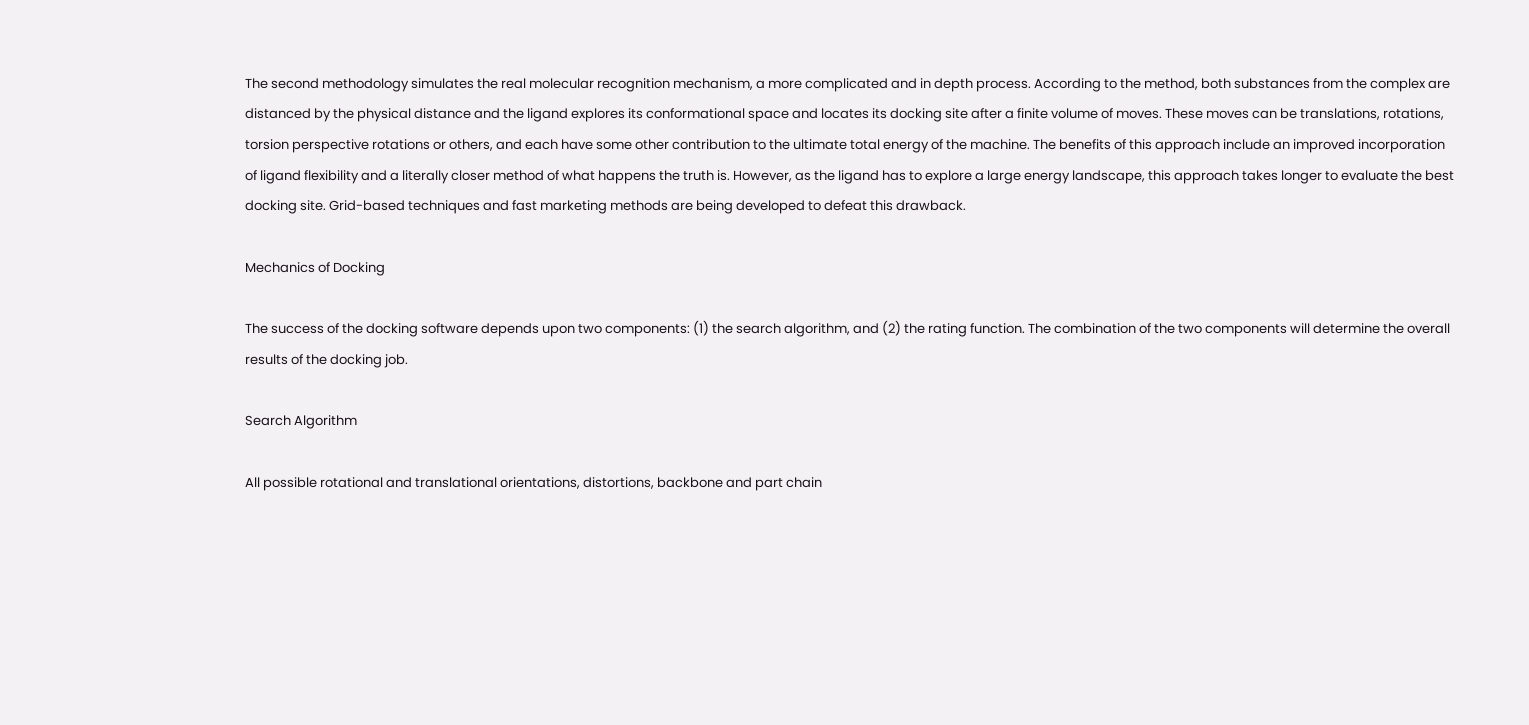The second methodology simulates the real molecular recognition mechanism, a more complicated and in depth process. According to the method, both substances from the complex are distanced by the physical distance and the ligand explores its conformational space and locates its docking site after a finite volume of moves. These moves can be translations, rotations, torsion perspective rotations or others, and each have some other contribution to the ultimate total energy of the machine. The benefits of this approach include an improved incorporation of ligand flexibility and a literally closer method of what happens the truth is. However, as the ligand has to explore a large energy landscape, this approach takes longer to evaluate the best docking site. Grid-based techniques and fast marketing methods are being developed to defeat this drawback.

Mechanics of Docking

The success of the docking software depends upon two components: (1) the search algorithm, and (2) the rating function. The combination of the two components will determine the overall results of the docking job.

Search Algorithm

All possible rotational and translational orientations, distortions, backbone and part chain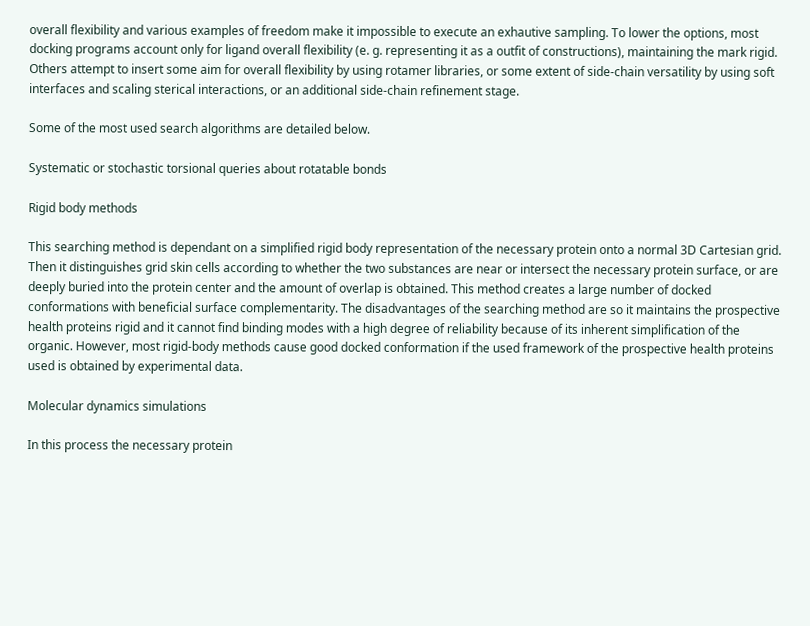overall flexibility and various examples of freedom make it impossible to execute an exhautive sampling. To lower the options, most docking programs account only for ligand overall flexibility (e. g. representing it as a outfit of constructions), maintaining the mark rigid. Others attempt to insert some aim for overall flexibility by using rotamer libraries, or some extent of side-chain versatility by using soft interfaces and scaling sterical interactions, or an additional side-chain refinement stage.

Some of the most used search algorithms are detailed below.

Systematic or stochastic torsional queries about rotatable bonds

Rigid body methods

This searching method is dependant on a simplified rigid body representation of the necessary protein onto a normal 3D Cartesian grid. Then it distinguishes grid skin cells according to whether the two substances are near or intersect the necessary protein surface, or are deeply buried into the protein center and the amount of overlap is obtained. This method creates a large number of docked conformations with beneficial surface complementarity. The disadvantages of the searching method are so it maintains the prospective health proteins rigid and it cannot find binding modes with a high degree of reliability because of its inherent simplification of the organic. However, most rigid-body methods cause good docked conformation if the used framework of the prospective health proteins used is obtained by experimental data.

Molecular dynamics simulations

In this process the necessary protein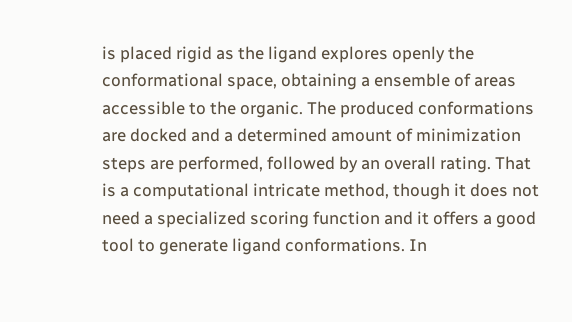is placed rigid as the ligand explores openly the conformational space, obtaining a ensemble of areas accessible to the organic. The produced conformations are docked and a determined amount of minimization steps are performed, followed by an overall rating. That is a computational intricate method, though it does not need a specialized scoring function and it offers a good tool to generate ligand conformations. In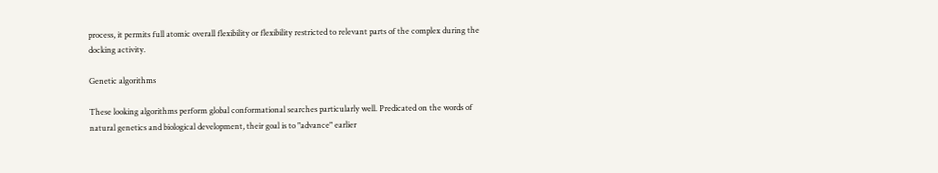process, it permits full atomic overall flexibility or flexibility restricted to relevant parts of the complex during the docking activity.

Genetic algorithms

These looking algorithms perform global conformational searches particularly well. Predicated on the words of natural genetics and biological development, their goal is to "advance" earlier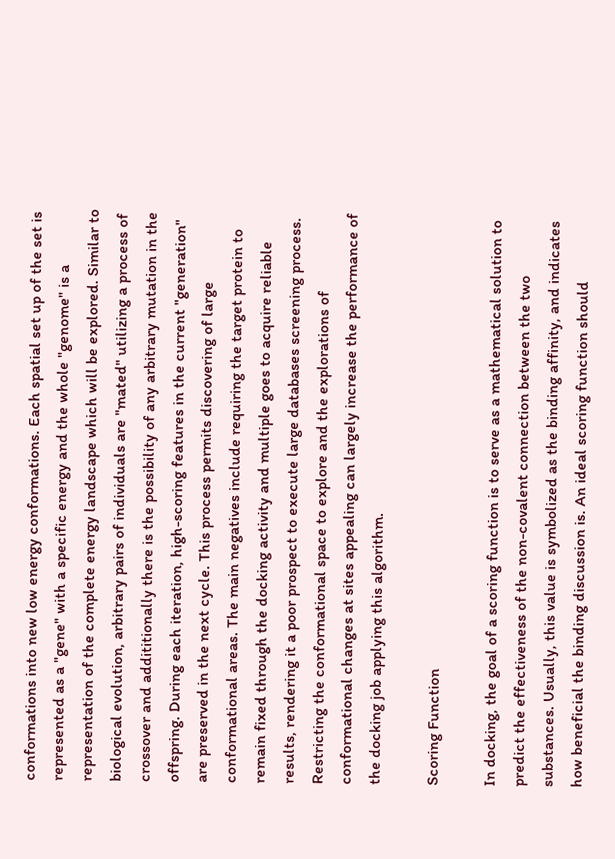conformations into new low energy conformations. Each spatial set up of the set is represented as a "gene" with a specific energy and the whole "genome" is a representation of the complete energy landscape which will be explored. Similar to biological evolution, arbitrary pairs of individuals are "mated" utilizing a process of crossover and addititionally there is the possibility of any arbitrary mutation in the offspring. During each iteration, high-scoring features in the current "generation" are preserved in the next cycle. This process permits discovering of large conformational areas. The main negatives include requiring the target protein to remain fixed through the docking activity and multiple goes to acquire reliable results, rendering it a poor prospect to execute large databases screening process. Restricting the conformational space to explore and the explorations of conformational changes at sites appealing can largely increase the performance of the docking job applying this algorithm.

Scoring Function

In docking, the goal of a scoring function is to serve as a mathematical solution to predict the effectiveness of the non-covalent connection between the two substances. Usually, this value is symbolized as the binding affinity, and indicates how beneficial the binding discussion is. An ideal scoring function should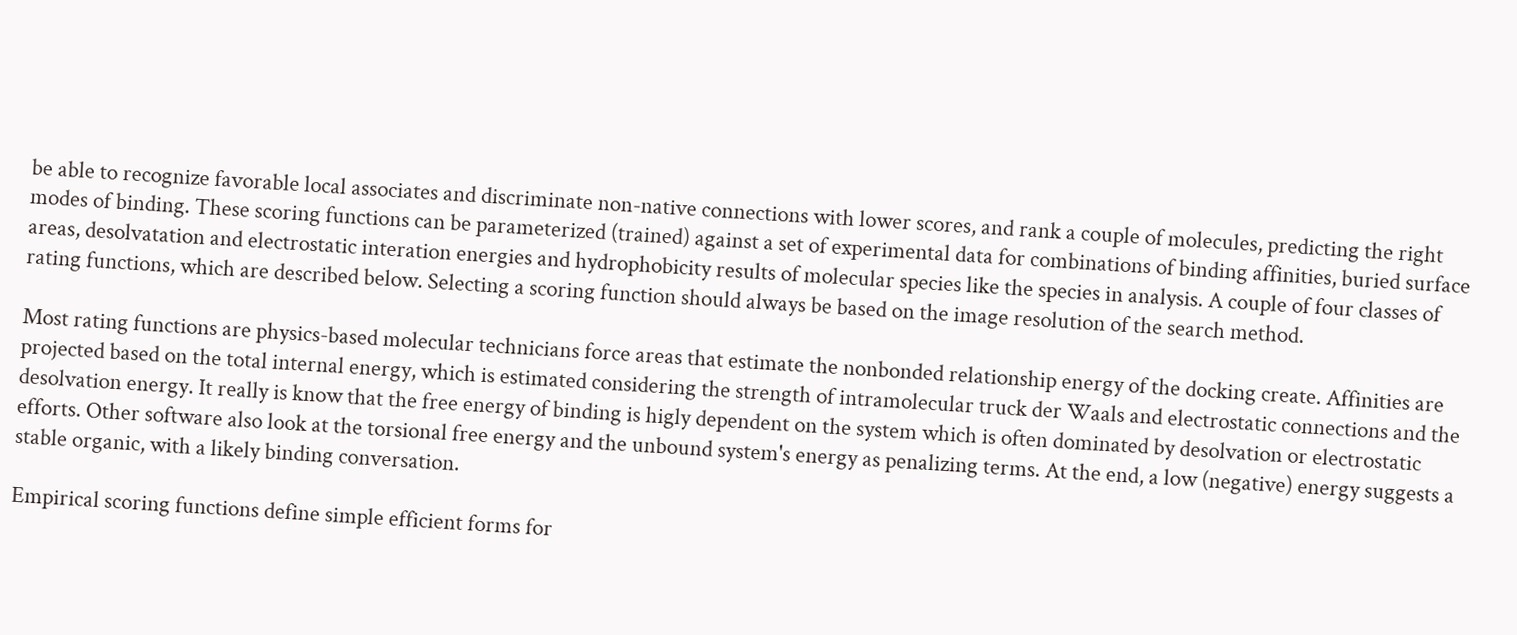be able to recognize favorable local associates and discriminate non-native connections with lower scores, and rank a couple of molecules, predicting the right modes of binding. These scoring functions can be parameterized (trained) against a set of experimental data for combinations of binding affinities, buried surface areas, desolvatation and electrostatic interation energies and hydrophobicity results of molecular species like the species in analysis. A couple of four classes of rating functions, which are described below. Selecting a scoring function should always be based on the image resolution of the search method.

Most rating functions are physics-based molecular technicians force areas that estimate the nonbonded relationship energy of the docking create. Affinities are projected based on the total internal energy, which is estimated considering the strength of intramolecular truck der Waals and electrostatic connections and the desolvation energy. It really is know that the free energy of binding is higly dependent on the system which is often dominated by desolvation or electrostatic efforts. Other software also look at the torsional free energy and the unbound system's energy as penalizing terms. At the end, a low (negative) energy suggests a stable organic, with a likely binding conversation.

Empirical scoring functions define simple efficient forms for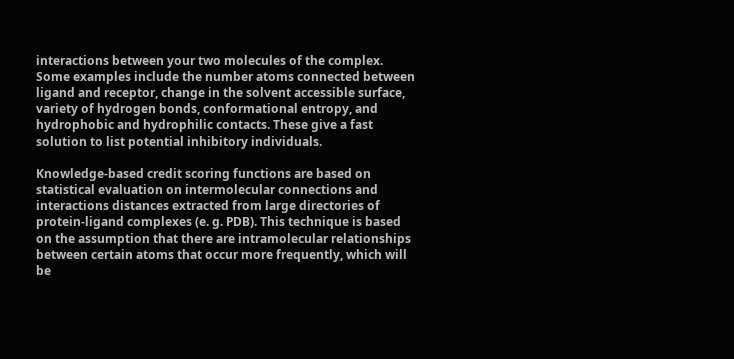interactions between your two molecules of the complex. Some examples include the number atoms connected between ligand and receptor, change in the solvent accessible surface, variety of hydrogen bonds, conformational entropy, and hydrophobic and hydrophilic contacts. These give a fast solution to list potential inhibitory individuals.

Knowledge-based credit scoring functions are based on statistical evaluation on intermolecular connections and interactions distances extracted from large directories of protein-ligand complexes (e. g. PDB). This technique is based on the assumption that there are intramolecular relationships between certain atoms that occur more frequently, which will be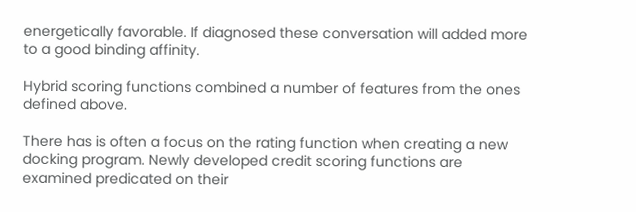energetically favorable. If diagnosed these conversation will added more to a good binding affinity.

Hybrid scoring functions combined a number of features from the ones defined above.

There has is often a focus on the rating function when creating a new docking program. Newly developed credit scoring functions are examined predicated on their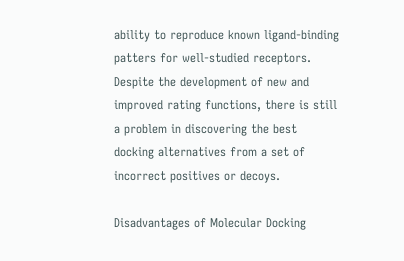ability to reproduce known ligand-binding patters for well-studied receptors. Despite the development of new and improved rating functions, there is still a problem in discovering the best docking alternatives from a set of incorrect positives or decoys.

Disadvantages of Molecular Docking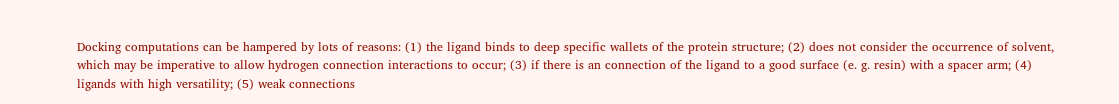Docking computations can be hampered by lots of reasons: (1) the ligand binds to deep specific wallets of the protein structure; (2) does not consider the occurrence of solvent, which may be imperative to allow hydrogen connection interactions to occur; (3) if there is an connection of the ligand to a good surface (e. g. resin) with a spacer arm; (4) ligands with high versatility; (5) weak connections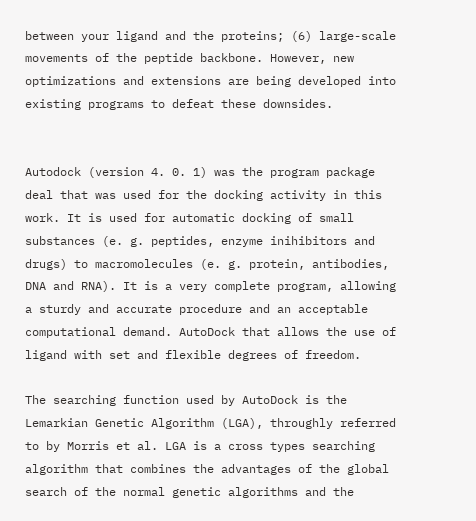between your ligand and the proteins; (6) large-scale movements of the peptide backbone. However, new optimizations and extensions are being developed into existing programs to defeat these downsides.


Autodock (version 4. 0. 1) was the program package deal that was used for the docking activity in this work. It is used for automatic docking of small substances (e. g. peptides, enzyme inihibitors and drugs) to macromolecules (e. g. protein, antibodies, DNA and RNA). It is a very complete program, allowing a sturdy and accurate procedure and an acceptable computational demand. AutoDock that allows the use of ligand with set and flexible degrees of freedom.

The searching function used by AutoDock is the Lemarkian Genetic Algorithm (LGA), throughly referred to by Morris et al. LGA is a cross types searching algorithm that combines the advantages of the global search of the normal genetic algorithms and the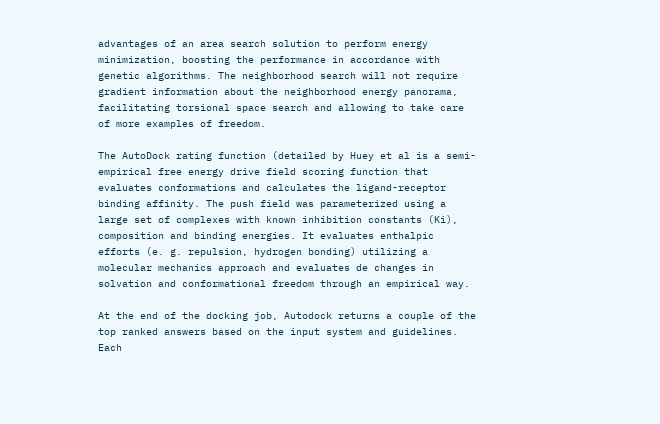advantages of an area search solution to perform energy minimization, boosting the performance in accordance with genetic algorithms. The neighborhood search will not require gradient information about the neighborhood energy panorama, facilitating torsional space search and allowing to take care of more examples of freedom.

The AutoDock rating function (detailed by Huey et al is a semi-empirical free energy drive field scoring function that evaluates conformations and calculates the ligand-receptor binding affinity. The push field was parameterized using a large set of complexes with known inhibition constants (Ki), composition and binding energies. It evaluates enthalpic efforts (e. g. repulsion, hydrogen bonding) utilizing a molecular mechanics approach and evaluates de changes in solvation and conformational freedom through an empirical way.

At the end of the docking job, Autodock returns a couple of the top ranked answers based on the input system and guidelines. Each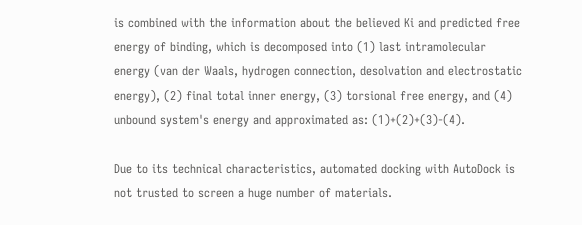is combined with the information about the believed Ki and predicted free energy of binding, which is decomposed into (1) last intramolecular energy (van der Waals, hydrogen connection, desolvation and electrostatic energy), (2) final total inner energy, (3) torsional free energy, and (4) unbound system's energy and approximated as: (1)+(2)+(3)-(4).

Due to its technical characteristics, automated docking with AutoDock is not trusted to screen a huge number of materials.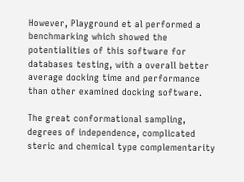However, Playground et al performed a benchmarking which showed the potentialities of this software for databases testing, with a overall better average docking time and performance than other examined docking software.

The great conformational sampling, degrees of independence, complicated steric and chemical type complementarity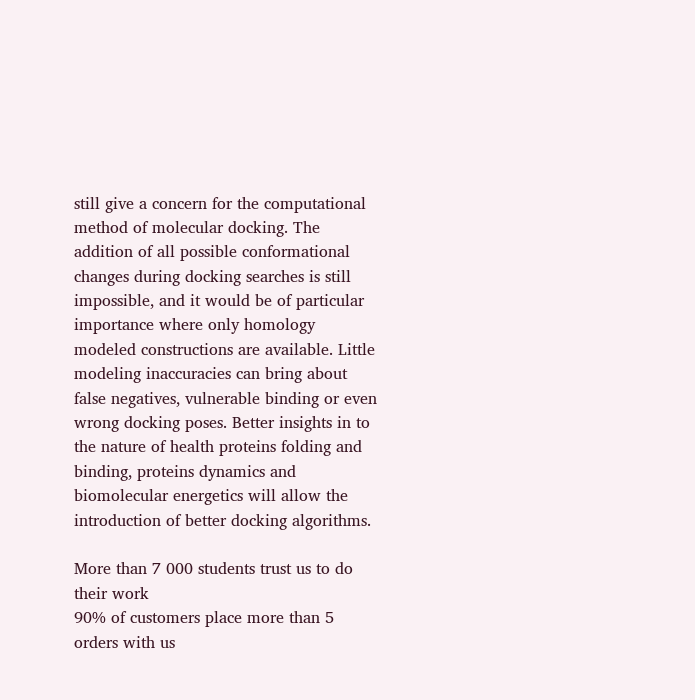still give a concern for the computational method of molecular docking. The addition of all possible conformational changes during docking searches is still impossible, and it would be of particular importance where only homology modeled constructions are available. Little modeling inaccuracies can bring about false negatives, vulnerable binding or even wrong docking poses. Better insights in to the nature of health proteins folding and binding, proteins dynamics and biomolecular energetics will allow the introduction of better docking algorithms.

More than 7 000 students trust us to do their work
90% of customers place more than 5 orders with us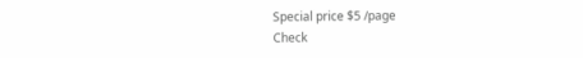Special price $5 /page
Check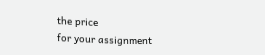the price
for your assignment